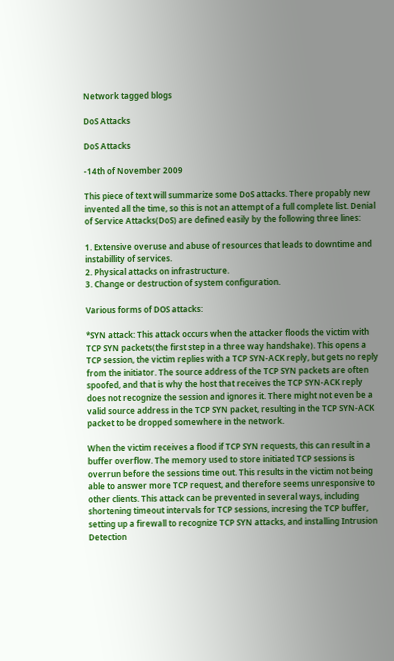Network tagged blogs

DoS Attacks

DoS Attacks

-14th of November 2009

This piece of text will summarize some DoS attacks. There propably new invented all the time, so this is not an attempt of a full complete list. Denial of Service Attacks(DoS) are defined easily by the following three lines:

1. Extensive overuse and abuse of resources that leads to downtime and instabillity of services.
2. Physical attacks on infrastructure.
3. Change or destruction of system configuration.

Various forms of DOS attacks:

*SYN attack: This attack occurs when the attacker floods the victim with TCP SYN packets(the first step in a three way handshake). This opens a TCP session, the victim replies with a TCP SYN-ACK reply, but gets no reply from the initiator. The source address of the TCP SYN packets are often spoofed, and that is why the host that receives the TCP SYN-ACK reply does not recognize the session and ignores it. There might not even be a valid source address in the TCP SYN packet, resulting in the TCP SYN-ACK packet to be dropped somewhere in the network.

When the victim receives a flood if TCP SYN requests, this can result in a buffer overflow. The memory used to store initiated TCP sessions is overrun before the sessions time out. This results in the victim not being able to answer more TCP request, and therefore seems unresponsive to other clients. This attack can be prevented in several ways, including shortening timeout intervals for TCP sessions, incresing the TCP buffer, setting up a firewall to recognize TCP SYN attacks, and installing Intrusion Detection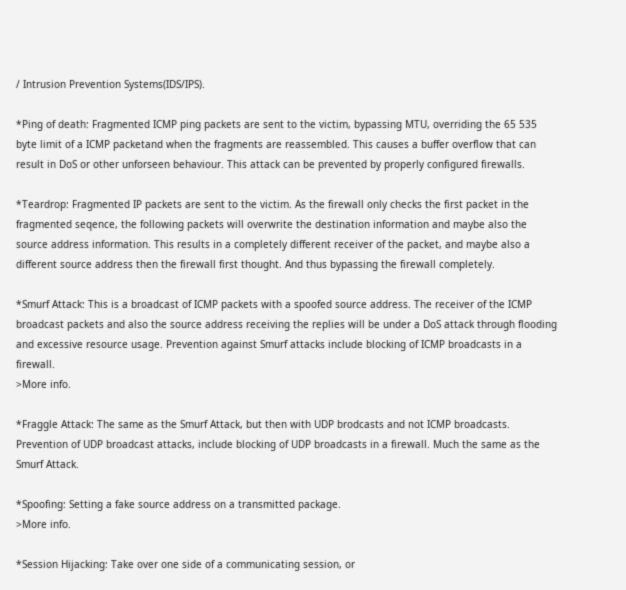/ Intrusion Prevention Systems(IDS/IPS).

*Ping of death: Fragmented ICMP ping packets are sent to the victim, bypassing MTU, overriding the 65 535 byte limit of a ICMP packetand when the fragments are reassembled. This causes a buffer overflow that can result in DoS or other unforseen behaviour. This attack can be prevented by properly configured firewalls.

*Teardrop: Fragmented IP packets are sent to the victim. As the firewall only checks the first packet in the fragmented seqence, the following packets will overwrite the destination information and maybe also the source address information. This results in a completely different receiver of the packet, and maybe also a different source address then the firewall first thought. And thus bypassing the firewall completely.

*Smurf Attack: This is a broadcast of ICMP packets with a spoofed source address. The receiver of the ICMP broadcast packets and also the source address receiving the replies will be under a DoS attack through flooding and excessive resource usage. Prevention against Smurf attacks include blocking of ICMP broadcasts in a firewall.
>More info.

*Fraggle Attack: The same as the Smurf Attack, but then with UDP brodcasts and not ICMP broadcasts. Prevention of UDP broadcast attacks, include blocking of UDP broadcasts in a firewall. Much the same as the Smurf Attack.

*Spoofing: Setting a fake source address on a transmitted package.
>More info.

*Session Hijacking: Take over one side of a communicating session, or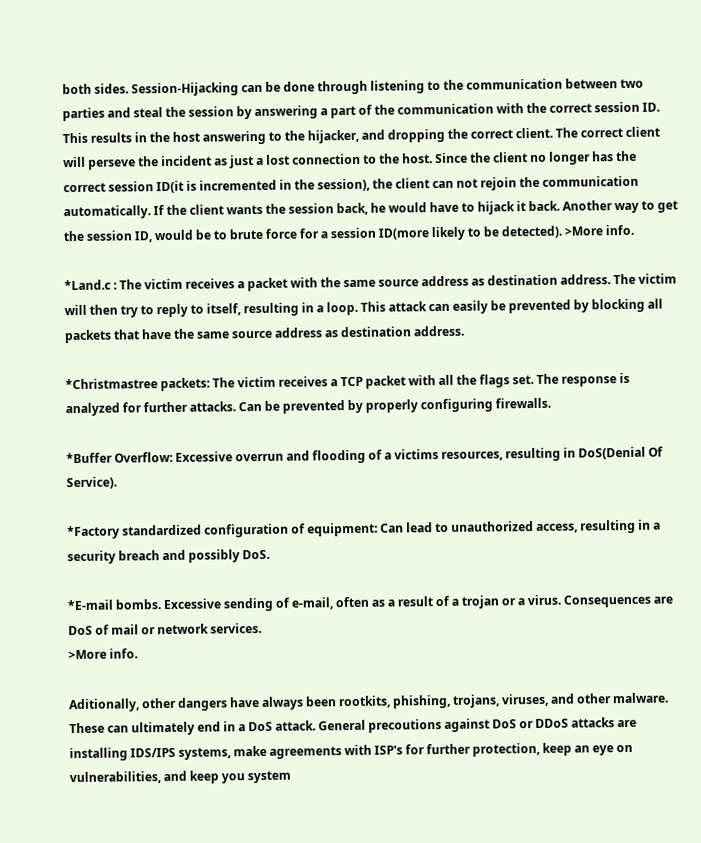both sides. Session-Hijacking can be done through listening to the communication between two parties and steal the session by answering a part of the communication with the correct session ID. This results in the host answering to the hijacker, and dropping the correct client. The correct client will perseve the incident as just a lost connection to the host. Since the client no longer has the correct session ID(it is incremented in the session), the client can not rejoin the communication automatically. If the client wants the session back, he would have to hijack it back. Another way to get the session ID, would be to brute force for a session ID(more likely to be detected). >More info.

*Land.c : The victim receives a packet with the same source address as destination address. The victim will then try to reply to itself, resulting in a loop. This attack can easily be prevented by blocking all packets that have the same source address as destination address.

*Christmastree packets: The victim receives a TCP packet with all the flags set. The response is analyzed for further attacks. Can be prevented by properly configuring firewalls.

*Buffer Overflow: Excessive overrun and flooding of a victims resources, resulting in DoS(Denial Of Service).

*Factory standardized configuration of equipment: Can lead to unauthorized access, resulting in a security breach and possibly DoS.

*E-mail bombs. Excessive sending of e-mail, often as a result of a trojan or a virus. Consequences are DoS of mail or network services.
>More info.

Aditionally, other dangers have always been rootkits, phishing, trojans, viruses, and other malware. These can ultimately end in a DoS attack. General precoutions against DoS or DDoS attacks are installing IDS/IPS systems, make agreements with ISP's for further protection, keep an eye on vulnerabilities, and keep you system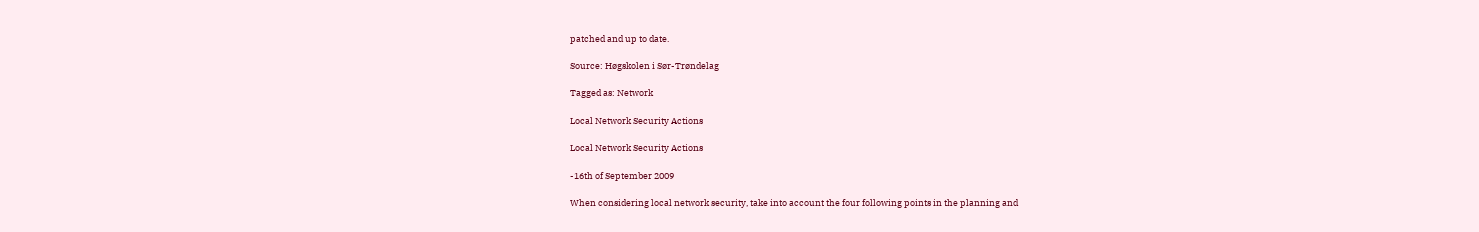patched and up to date.

Source: Høgskolen i Sør-Trøndelag

Tagged as: Network

Local Network Security Actions

Local Network Security Actions

-16th of September 2009

When considering local network security, take into account the four following points in the planning and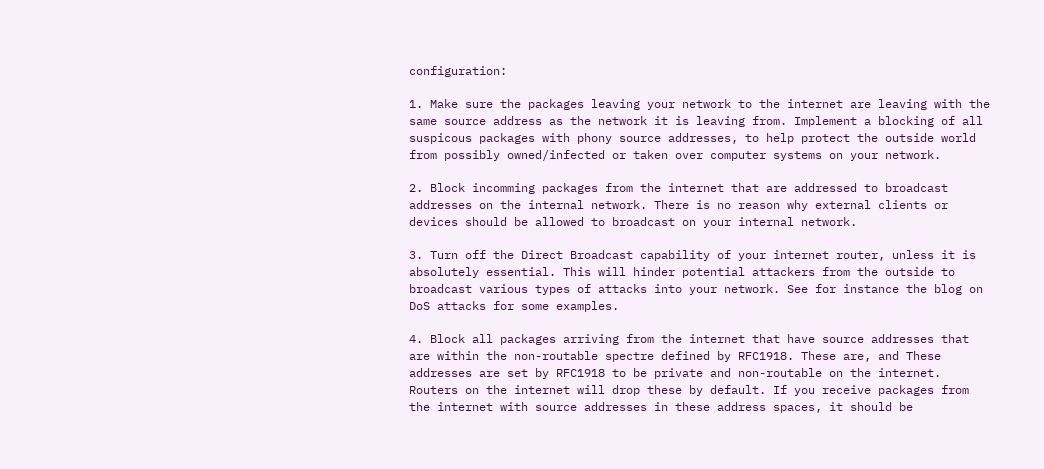configuration:

1. Make sure the packages leaving your network to the internet are leaving with the same source address as the network it is leaving from. Implement a blocking of all suspicous packages with phony source addresses, to help protect the outside world from possibly owned/infected or taken over computer systems on your network.

2. Block incomming packages from the internet that are addressed to broadcast addresses on the internal network. There is no reason why external clients or devices should be allowed to broadcast on your internal network.

3. Turn off the Direct Broadcast capability of your internet router, unless it is absolutely essential. This will hinder potential attackers from the outside to broadcast various types of attacks into your network. See for instance the blog on DoS attacks for some examples.

4. Block all packages arriving from the internet that have source addresses that are within the non-routable spectre defined by RFC1918. These are, and These addresses are set by RFC1918 to be private and non-routable on the internet. Routers on the internet will drop these by default. If you receive packages from the internet with source addresses in these address spaces, it should be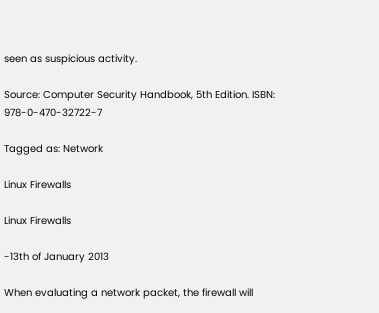seen as suspicious activity.

Source: Computer Security Handbook, 5th Edition. ISBN: 978-0-470-32722-7

Tagged as: Network

Linux Firewalls

Linux Firewalls

-13th of January 2013

When evaluating a network packet, the firewall will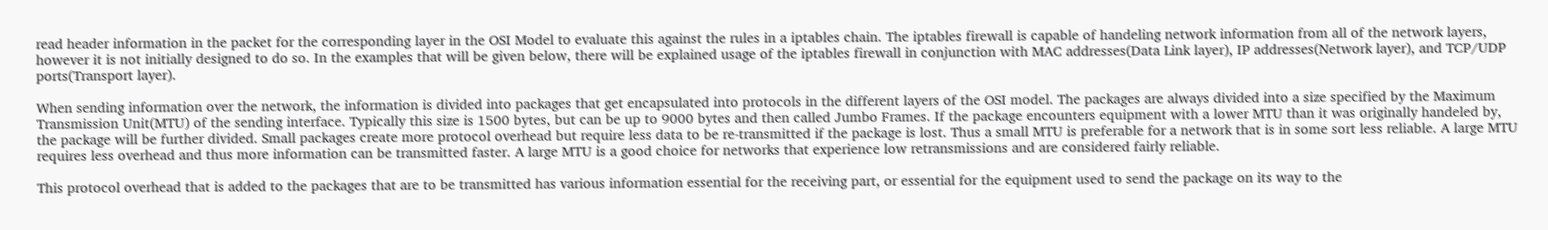read header information in the packet for the corresponding layer in the OSI Model to evaluate this against the rules in a iptables chain. The iptables firewall is capable of handeling network information from all of the network layers, however it is not initially designed to do so. In the examples that will be given below, there will be explained usage of the iptables firewall in conjunction with MAC addresses(Data Link layer), IP addresses(Network layer), and TCP/UDP ports(Transport layer).

When sending information over the network, the information is divided into packages that get encapsulated into protocols in the different layers of the OSI model. The packages are always divided into a size specified by the Maximum Transmission Unit(MTU) of the sending interface. Typically this size is 1500 bytes, but can be up to 9000 bytes and then called Jumbo Frames. If the package encounters equipment with a lower MTU than it was originally handeled by, the package will be further divided. Small packages create more protocol overhead but require less data to be re-transmitted if the package is lost. Thus a small MTU is preferable for a network that is in some sort less reliable. A large MTU requires less overhead and thus more information can be transmitted faster. A large MTU is a good choice for networks that experience low retransmissions and are considered fairly reliable.

This protocol overhead that is added to the packages that are to be transmitted has various information essential for the receiving part, or essential for the equipment used to send the package on its way to the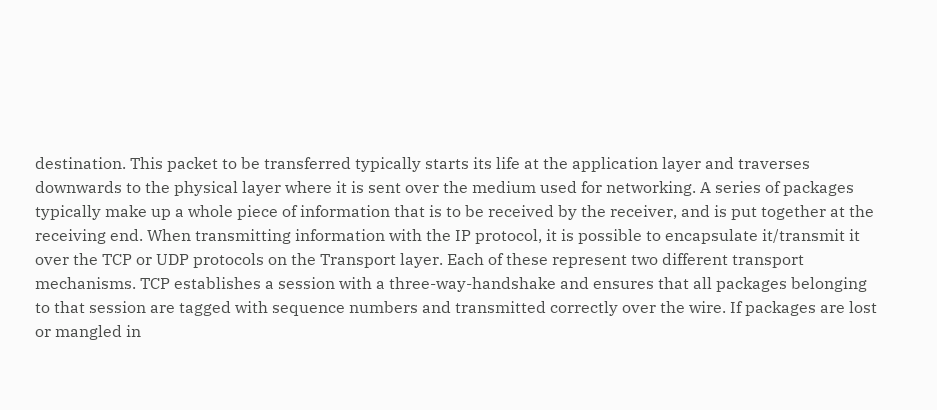destination. This packet to be transferred typically starts its life at the application layer and traverses downwards to the physical layer where it is sent over the medium used for networking. A series of packages typically make up a whole piece of information that is to be received by the receiver, and is put together at the receiving end. When transmitting information with the IP protocol, it is possible to encapsulate it/transmit it over the TCP or UDP protocols on the Transport layer. Each of these represent two different transport mechanisms. TCP establishes a session with a three-way-handshake and ensures that all packages belonging to that session are tagged with sequence numbers and transmitted correctly over the wire. If packages are lost or mangled in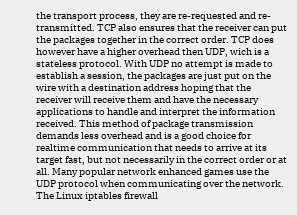the transport process, they are re-requested and re-transmitted. TCP also ensures that the receiver can put the packages together in the correct order. TCP does however have a higher overhead then UDP, wich is a stateless protocol. With UDP no attempt is made to establish a session, the packages are just put on the wire with a destination address hoping that the receiver will receive them and have the necessary applications to handle and interpret the information received. This method of package transmission demands less overhead and is a good choice for realtime communication that needs to arrive at its target fast, but not necessarily in the correct order or at all. Many popular network enhanced games use the UDP protocol when communicating over the network.
The Linux iptables firewall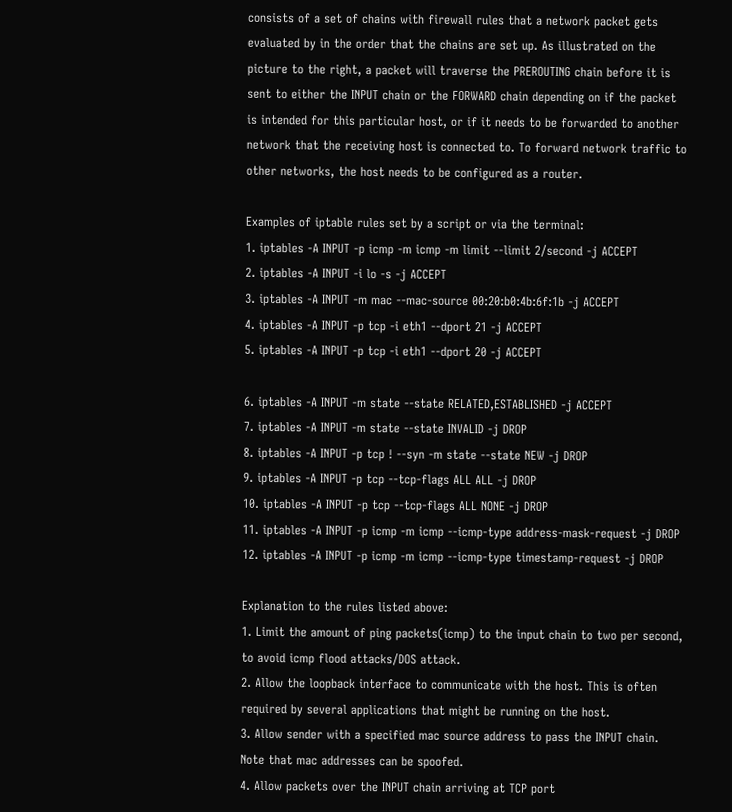consists of a set of chains with firewall rules that a network packet gets evaluated by in the order that the chains are set up. As illustrated on the picture to the right, a packet will traverse the PREROUTING chain before it is sent to either the INPUT chain or the FORWARD chain depending on if the packet is intended for this particular host, or if it needs to be forwarded to another network that the receiving host is connected to. To forward network traffic to other networks, the host needs to be configured as a router.

Examples of iptable rules set by a script or via the terminal:
1. iptables -A INPUT -p icmp -m icmp -m limit --limit 2/second -j ACCEPT
2. iptables -A INPUT -i lo -s -j ACCEPT
3. iptables -A INPUT -m mac --mac-source 00:20:b0:4b:6f:1b -j ACCEPT
4. iptables -A INPUT -p tcp -i eth1 --dport 21 -j ACCEPT
5. iptables -A INPUT -p tcp -i eth1 --dport 20 -j ACCEPT

6. iptables -A INPUT -m state --state RELATED,ESTABLISHED -j ACCEPT
7. iptables -A INPUT -m state --state INVALID -j DROP
8. iptables -A INPUT -p tcp ! --syn -m state --state NEW -j DROP
9. iptables -A INPUT -p tcp --tcp-flags ALL ALL -j DROP
10. iptables -A INPUT -p tcp --tcp-flags ALL NONE -j DROP
11. iptables -A INPUT -p icmp -m icmp --icmp-type address-mask-request -j DROP
12. iptables -A INPUT -p icmp -m icmp --icmp-type timestamp-request -j DROP

Explanation to the rules listed above:
1. Limit the amount of ping packets(icmp) to the input chain to two per second, to avoid icmp flood attacks/DOS attack.
2. Allow the loopback interface to communicate with the host. This is often required by several applications that might be running on the host.
3. Allow sender with a specified mac source address to pass the INPUT chain. Note that mac addresses can be spoofed.
4. Allow packets over the INPUT chain arriving at TCP port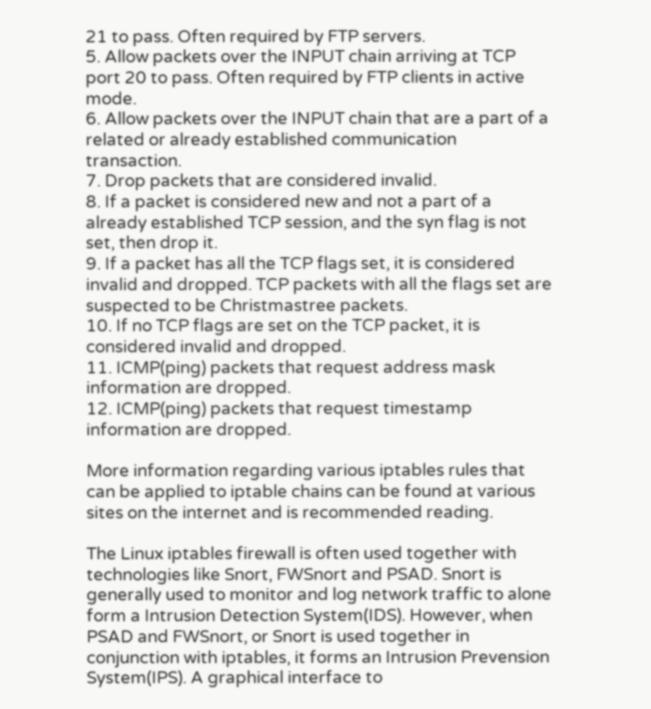21 to pass. Often required by FTP servers.
5. Allow packets over the INPUT chain arriving at TCP port 20 to pass. Often required by FTP clients in active mode.
6. Allow packets over the INPUT chain that are a part of a related or already established communication transaction.
7. Drop packets that are considered invalid.
8. If a packet is considered new and not a part of a already established TCP session, and the syn flag is not set, then drop it.
9. If a packet has all the TCP flags set, it is considered invalid and dropped. TCP packets with all the flags set are suspected to be Christmastree packets.
10. If no TCP flags are set on the TCP packet, it is considered invalid and dropped.
11. ICMP(ping) packets that request address mask information are dropped.
12. ICMP(ping) packets that request timestamp information are dropped.

More information regarding various iptables rules that can be applied to iptable chains can be found at various sites on the internet and is recommended reading.

The Linux iptables firewall is often used together with technologies like Snort, FWSnort and PSAD. Snort is generally used to monitor and log network traffic to alone form a Intrusion Detection System(IDS). However, when PSAD and FWSnort, or Snort is used together in conjunction with iptables, it forms an Intrusion Prevension System(IPS). A graphical interface to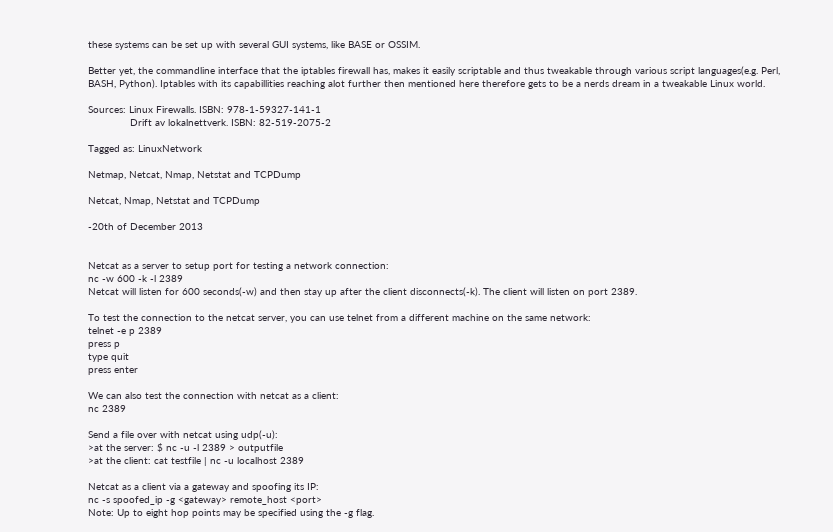these systems can be set up with several GUI systems, like BASE or OSSIM.

Better yet, the commandline interface that the iptables firewall has, makes it easily scriptable and thus tweakable through various script languages(e.g. Perl, BASH, Python). Iptables with its capabillities reaching alot further then mentioned here therefore gets to be a nerds dream in a tweakable Linux world.

Sources: Linux Firewalls. ISBN: 978-1-59327-141-1
              Drift av lokalnettverk. ISBN: 82-519-2075-2

Tagged as: LinuxNetwork

Netmap, Netcat, Nmap, Netstat and TCPDump

Netcat, Nmap, Netstat and TCPDump

-20th of December 2013


Netcat as a server to setup port for testing a network connection:
nc -w 600 -k -l 2389
Netcat will listen for 600 seconds(-w) and then stay up after the client disconnects(-k). The client will listen on port 2389.

To test the connection to the netcat server, you can use telnet from a different machine on the same network:
telnet -e p 2389
press p
type quit
press enter

We can also test the connection with netcat as a client:
nc 2389

Send a file over with netcat using udp(-u):
>at the server: $ nc -u -l 2389 > outputfile
>at the client: cat testfile | nc -u localhost 2389

Netcat as a client via a gateway and spoofing its IP:
nc -s spoofed_ip -g <gateway> remote_host <port>
Note: Up to eight hop points may be specified using the -g flag.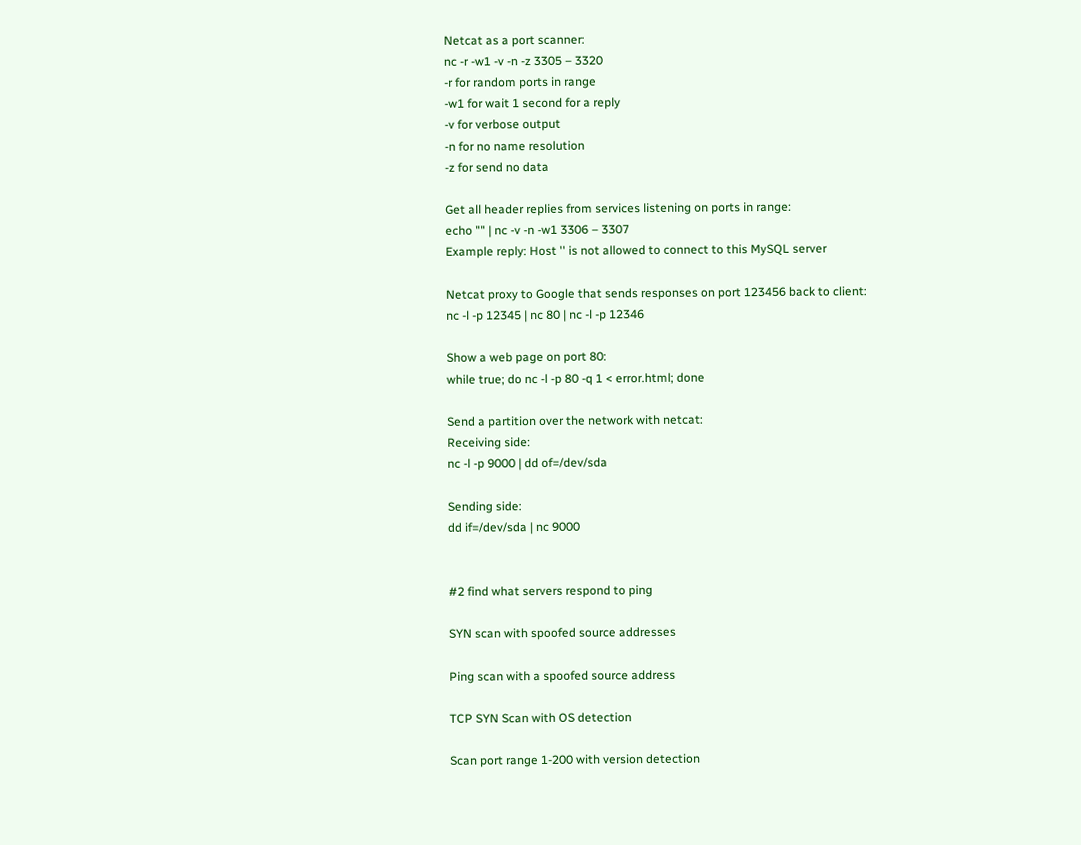Netcat as a port scanner:
nc -r -w1 -v -n -z 3305 – 3320
-r for random ports in range
-w1 for wait 1 second for a reply
-v for verbose output
-n for no name resolution
-z for send no data

Get all header replies from services listening on ports in range:
echo "" | nc -v -n -w1 3306 – 3307
Example reply: Host '' is not allowed to connect to this MySQL server

Netcat proxy to Google that sends responses on port 123456 back to client:
nc -l -p 12345 | nc 80 | nc -l -p 12346

Show a web page on port 80:
while true; do nc -l -p 80 -q 1 < error.html; done

Send a partition over the network with netcat:
Receiving side:
nc -l -p 9000 | dd of=/dev/sda

Sending side:
dd if=/dev/sda | nc 9000


#2 find what servers respond to ping

SYN scan with spoofed source addresses

Ping scan with a spoofed source address

TCP SYN Scan with OS detection

Scan port range 1-200 with version detection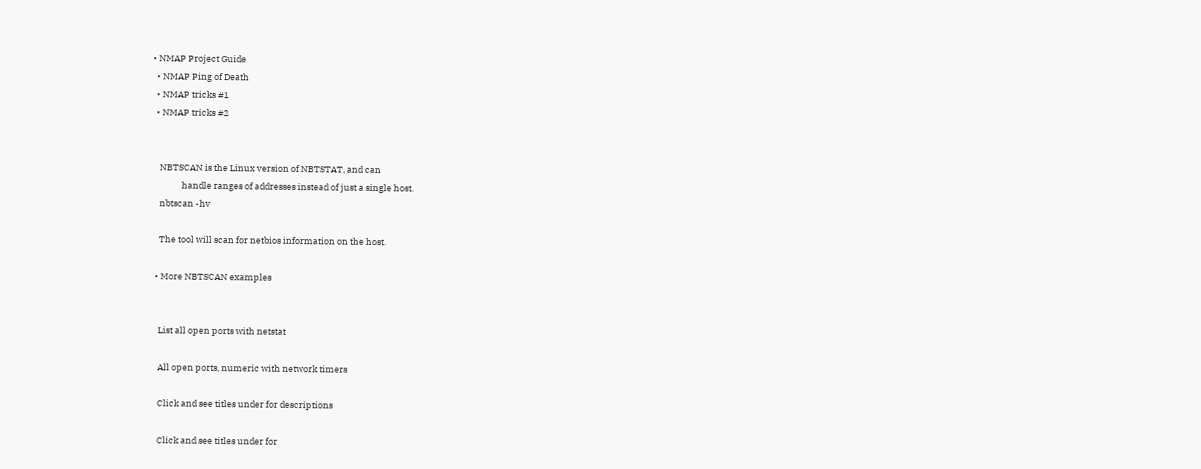• NMAP Project Guide
  • NMAP Ping of Death
  • NMAP tricks #1
  • NMAP tricks #2


    NBTSCAN is the Linux version of NBTSTAT, and can
               handle ranges of addresses instead of just a single host.
    nbtscan -hv

    The tool will scan for netbios information on the host.

  • More NBTSCAN examples


    List all open ports with netstat

    All open ports, numeric with network timers

    Click and see titles under for descriptions

    Click and see titles under for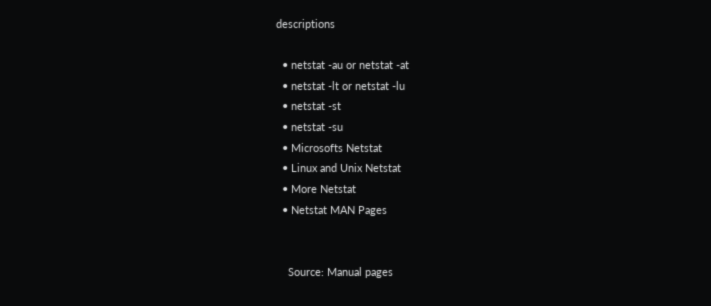descriptions

  • netstat -au or netstat -at
  • netstat -lt or netstat -lu
  • netstat -st
  • netstat -su
  • Microsofts Netstat
  • Linux and Unix Netstat
  • More Netstat
  • Netstat MAN Pages


    Source: Manual pages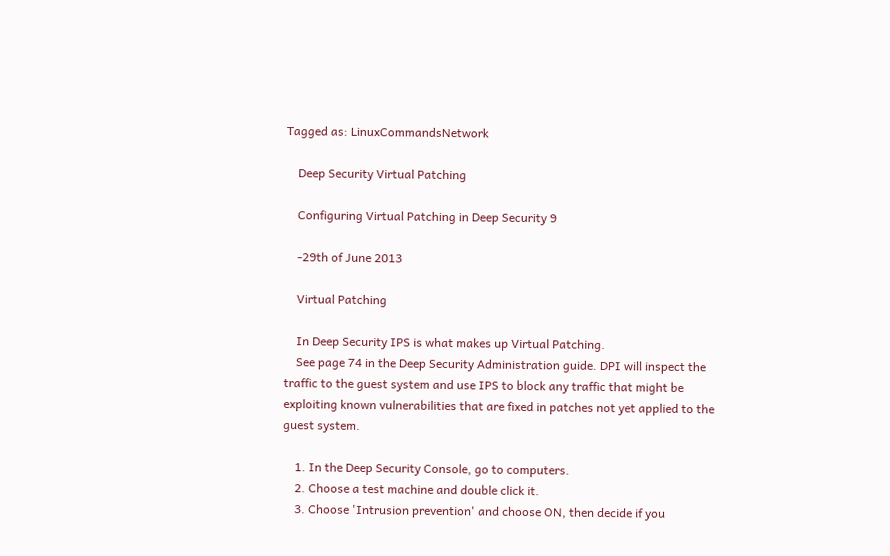Tagged as: LinuxCommandsNetwork

    Deep Security Virtual Patching

    Configuring Virtual Patching in Deep Security 9

    -29th of June 2013

    Virtual Patching

    In Deep Security IPS is what makes up Virtual Patching.
    See page 74 in the Deep Security Administration guide. DPI will inspect the traffic to the guest system and use IPS to block any traffic that might be exploiting known vulnerabilities that are fixed in patches not yet applied to the guest system.

    1. In the Deep Security Console, go to computers.
    2. Choose a test machine and double click it.
    3. Choose 'Intrusion prevention' and choose ON, then decide if you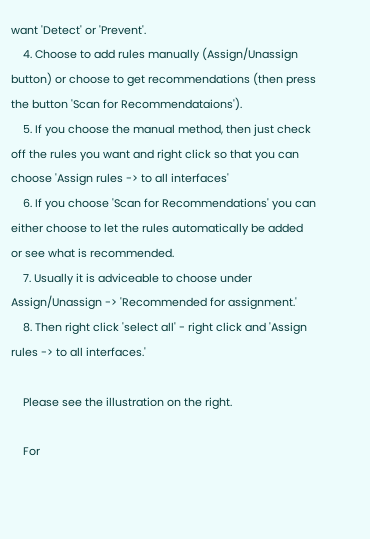want 'Detect' or 'Prevent'.
    4. Choose to add rules manually (Assign/Unassign button) or choose to get recommendations (then press the button 'Scan for Recommendataions').
    5. If you choose the manual method, then just check off the rules you want and right click so that you can choose 'Assign rules -> to all interfaces'
    6. If you choose 'Scan for Recommendations' you can either choose to let the rules automatically be added or see what is recommended.
    7. Usually it is adviceable to choose under Assign/Unassign -> 'Recommended for assignment.'
    8. Then right click 'select all' - right click and 'Assign rules -> to all interfaces.'

    Please see the illustration on the right.

    For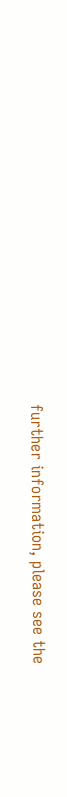further information, please see the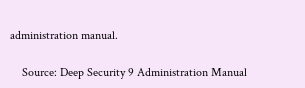administration manual.

    Source: Deep Security 9 Administration Manual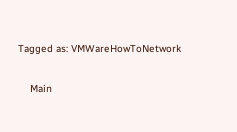Tagged as: VMWareHowToNetwork

    Main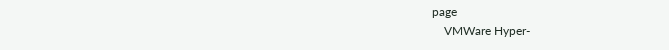page
    VMWare Hyper-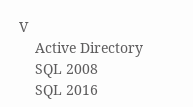V
    Active Directory
    SQL 2008
    SQL 2016